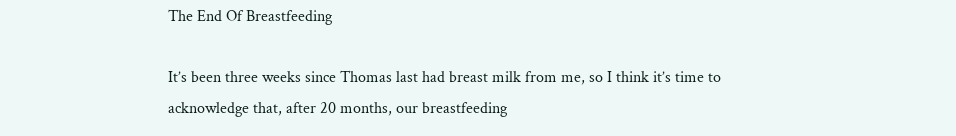The End Of Breastfeeding

It’s been three weeks since Thomas last had breast milk from me, so I think it’s time to acknowledge that, after 20 months, our breastfeeding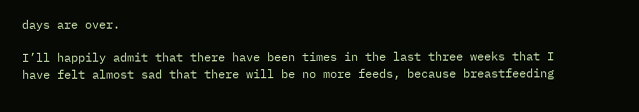days are over.

I’ll happily admit that there have been times in the last three weeks that I have felt almost sad that there will be no more feeds, because breastfeeding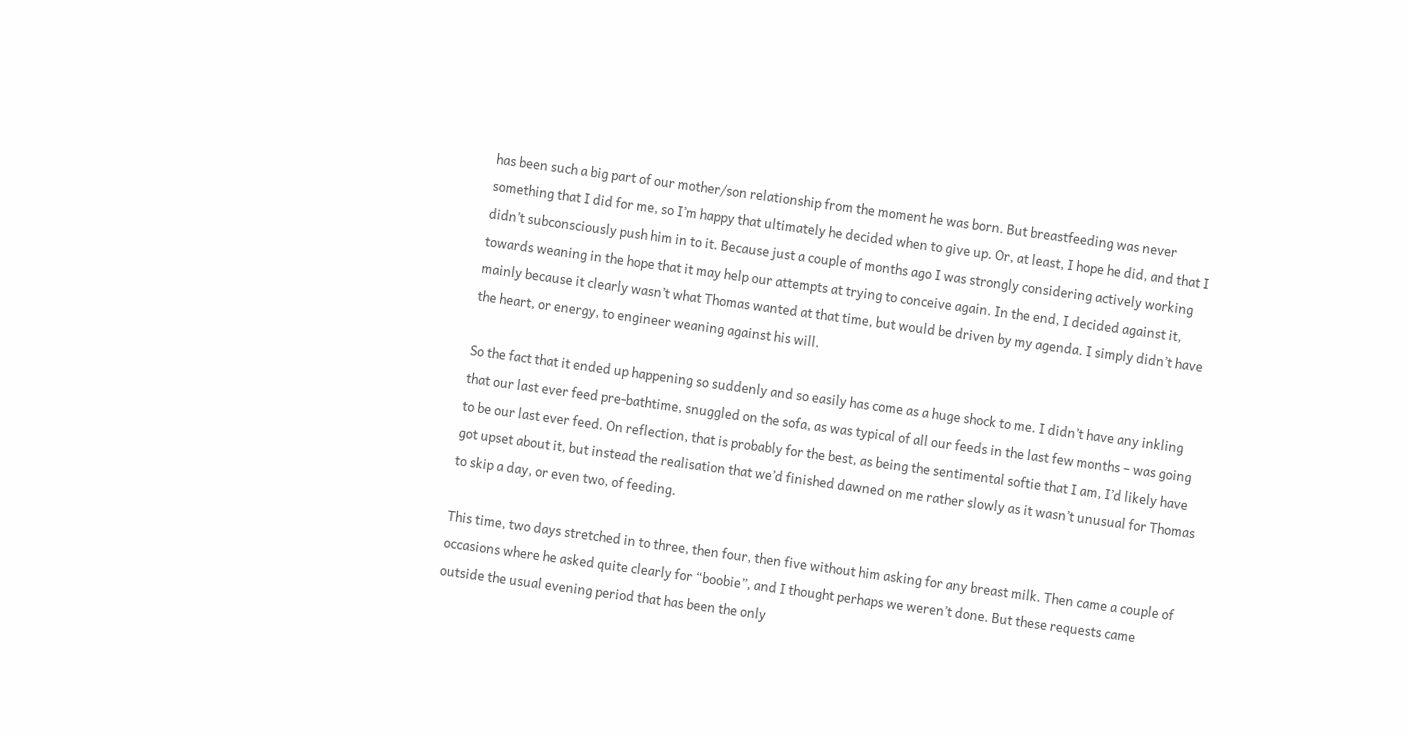has been such a big part of our mother/son relationship from the moment he was born. But breastfeeding was never something that I did for me, so I’m happy that ultimately he decided when to give up. Or, at least, I hope he did, and that I didn’t subconsciously push him in to it. Because just a couple of months ago I was strongly considering actively working towards weaning in the hope that it may help our attempts at trying to conceive again. In the end, I decided against it, mainly because it clearly wasn’t what Thomas wanted at that time, but would be driven by my agenda. I simply didn’t have the heart, or energy, to engineer weaning against his will.

So the fact that it ended up happening so suddenly and so easily has come as a huge shock to me. I didn’t have any inkling that our last ever feed pre-bathtime, snuggled on the sofa, as was typical of all our feeds in the last few months – was going to be our last ever feed. On reflection, that is probably for the best, as being the sentimental softie that I am, I’d likely have got upset about it, but instead the realisation that we’d finished dawned on me rather slowly as it wasn’t unusual for Thomas to skip a day, or even two, of feeding.

This time, two days stretched in to three, then four, then five without him asking for any breast milk. Then came a couple of occasions where he asked quite clearly for “boobie”, and I thought perhaps we weren’t done. But these requests came outside the usual evening period that has been the only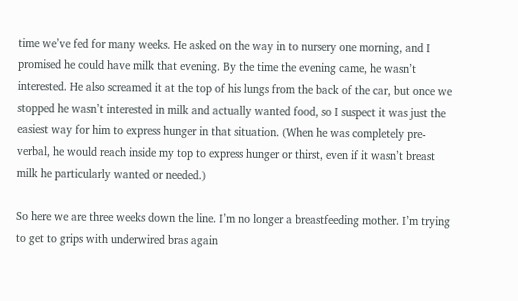time we’ve fed for many weeks. He asked on the way in to nursery one morning, and I promised he could have milk that evening. By the time the evening came, he wasn’t interested. He also screamed it at the top of his lungs from the back of the car, but once we stopped he wasn’t interested in milk and actually wanted food, so I suspect it was just the easiest way for him to express hunger in that situation. (When he was completely pre-verbal, he would reach inside my top to express hunger or thirst, even if it wasn’t breast milk he particularly wanted or needed.)

So here we are three weeks down the line. I’m no longer a breastfeeding mother. I’m trying to get to grips with underwired bras again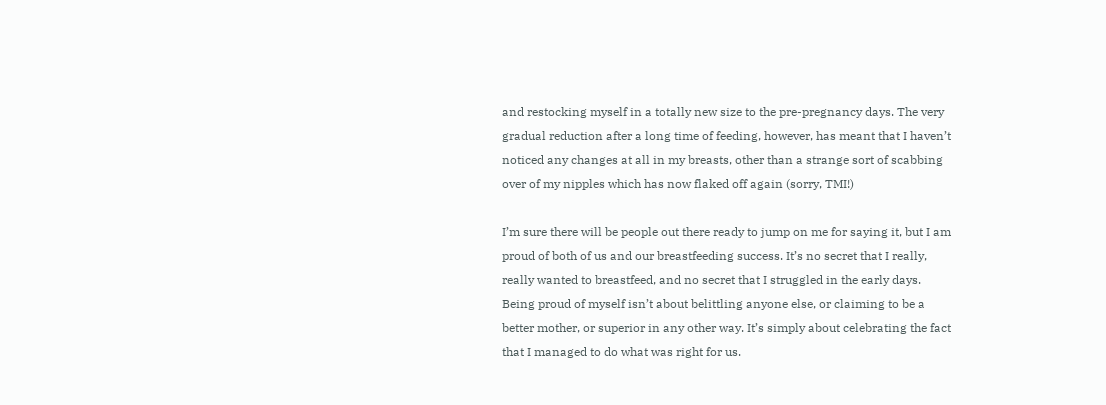and restocking myself in a totally new size to the pre-pregnancy days. The very gradual reduction after a long time of feeding, however, has meant that I haven’t noticed any changes at all in my breasts, other than a strange sort of scabbing over of my nipples which has now flaked off again (sorry, TMI!)

I’m sure there will be people out there ready to jump on me for saying it, but I am proud of both of us and our breastfeeding success. It’s no secret that I really, really wanted to breastfeed, and no secret that I struggled in the early days. Being proud of myself isn’t about belittling anyone else, or claiming to be a better mother, or superior in any other way. It’s simply about celebrating the fact that I managed to do what was right for us.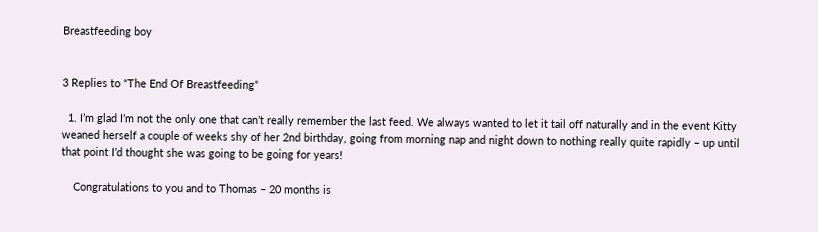Breastfeeding boy


3 Replies to “The End Of Breastfeeding”

  1. I’m glad I’m not the only one that can’t really remember the last feed. We always wanted to let it tail off naturally and in the event Kitty weaned herself a couple of weeks shy of her 2nd birthday, going from morning nap and night down to nothing really quite rapidly – up until that point I’d thought she was going to be going for years!

    Congratulations to you and to Thomas – 20 months is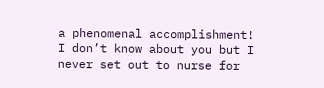a phenomenal accomplishment! I don’t know about you but I never set out to nurse for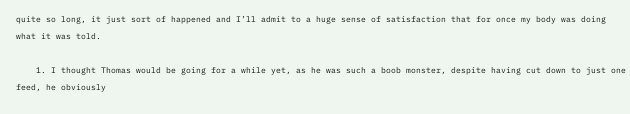quite so long, it just sort of happened and I’ll admit to a huge sense of satisfaction that for once my body was doing what it was told.

    1. I thought Thomas would be going for a while yet, as he was such a boob monster, despite having cut down to just one feed, he obviously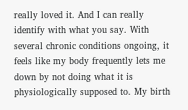really loved it. And I can really identify with what you say. With several chronic conditions ongoing, it feels like my body frequently lets me down by not doing what it is physiologically supposed to. My birth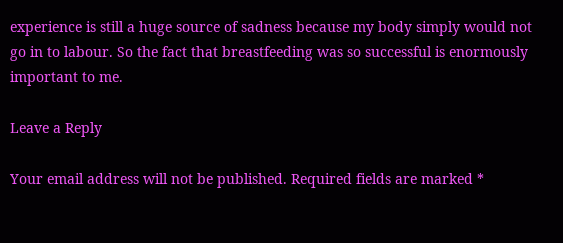experience is still a huge source of sadness because my body simply would not go in to labour. So the fact that breastfeeding was so successful is enormously important to me.

Leave a Reply

Your email address will not be published. Required fields are marked *